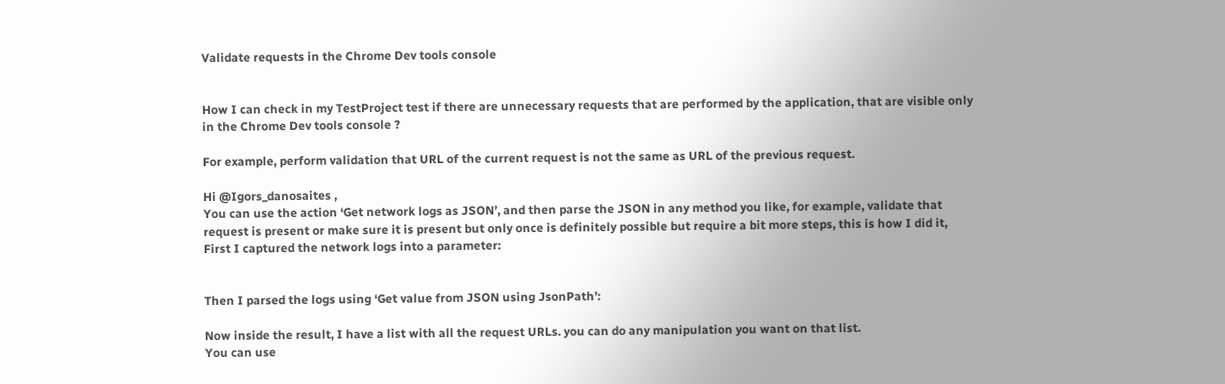Validate requests in the Chrome Dev tools console


How I can check in my TestProject test if there are unnecessary requests that are performed by the application, that are visible only in the Chrome Dev tools console ?

For example, perform validation that URL of the current request is not the same as URL of the previous request.

Hi @Igors_danosaites ,
You can use the action ‘Get network logs as JSON’, and then parse the JSON in any method you like, for example, validate that request is present or make sure it is present but only once is definitely possible but require a bit more steps, this is how I did it,
First I captured the network logs into a parameter:


Then I parsed the logs using ‘Get value from JSON using JsonPath’:

Now inside the result, I have a list with all the request URLs. you can do any manipulation you want on that list.
You can use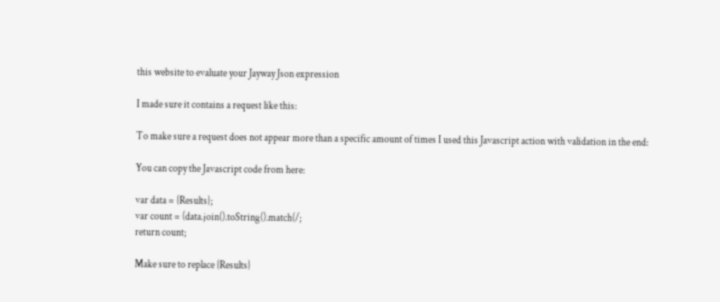this website to evaluate your Jayway Json expression

I made sure it contains a request like this:

To make sure a request does not appear more than a specific amount of times I used this Javascript action with validation in the end:

You can copy the Javascript code from here:

var data = {Results};
var count = (data.join().toString().match(/;
return count;

Make sure to replace {Results}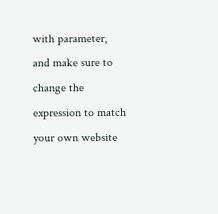with parameter, and make sure to change the expression to match your own website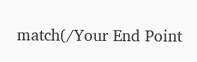match(/Your End Point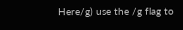Here/g) use the /g flag to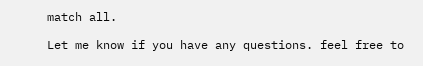match all.

Let me know if you have any questions. feel free to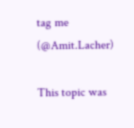tag me (@Amit.Lacher)

This topic was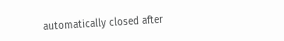automatically closed after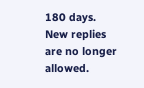180 days. New replies are no longer allowed.